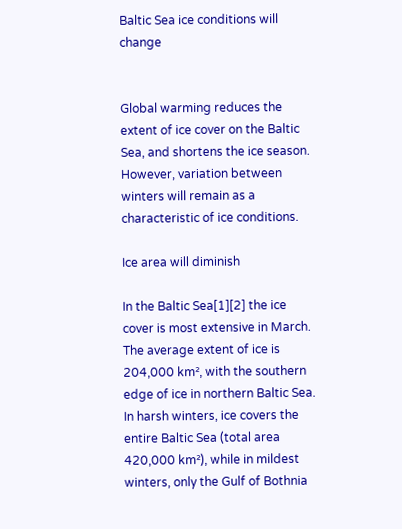Baltic Sea ice conditions will change


Global warming reduces the extent of ice cover on the Baltic Sea, and shortens the ice season. However, variation between winters will remain as a characteristic of ice conditions.

Ice area will diminish

In the Baltic Sea[1][2] the ice cover is most extensive in March. The average extent of ice is 204,000 km², with the southern edge of ice in northern Baltic Sea. In harsh winters, ice covers the entire Baltic Sea (total area 420,000 km²), while in mildest winters, only the Gulf of Bothnia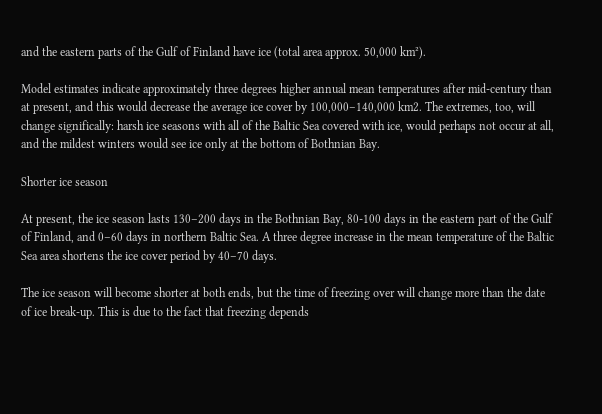and the eastern parts of the Gulf of Finland have ice (total area approx. 50,000 km²).

Model estimates indicate approximately three degrees higher annual mean temperatures after mid-century than at present, and this would decrease the average ice cover by 100,000–140,000 km2. The extremes, too, will change significally: harsh ice seasons with all of the Baltic Sea covered with ice, would perhaps not occur at all, and the mildest winters would see ice only at the bottom of Bothnian Bay.

Shorter ice season

At present, the ice season lasts 130–200 days in the Bothnian Bay, 80-100 days in the eastern part of the Gulf of Finland, and 0–60 days in northern Baltic Sea. A three degree increase in the mean temperature of the Baltic Sea area shortens the ice cover period by 40–70 days.

The ice season will become shorter at both ends, but the time of freezing over will change more than the date of ice break-up. This is due to the fact that freezing depends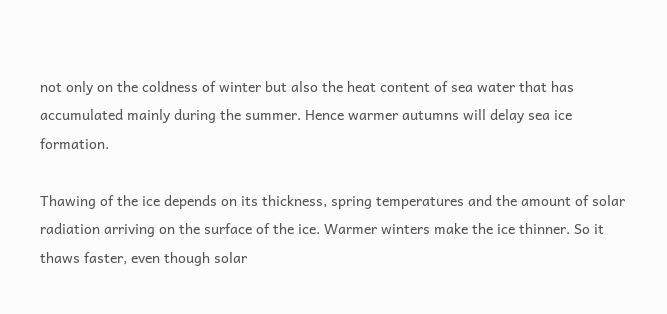not only on the coldness of winter but also the heat content of sea water that has accumulated mainly during the summer. Hence warmer autumns will delay sea ice formation.

Thawing of the ice depends on its thickness, spring temperatures and the amount of solar radiation arriving on the surface of the ice. Warmer winters make the ice thinner. So it thaws faster, even though solar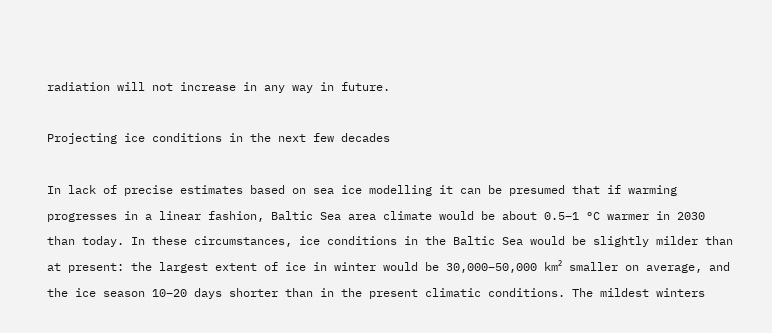radiation will not increase in any way in future.

Projecting ice conditions in the next few decades

In lack of precise estimates based on sea ice modelling it can be presumed that if warming progresses in a linear fashion, Baltic Sea area climate would be about 0.5–1 °C warmer in 2030 than today. In these circumstances, ice conditions in the Baltic Sea would be slightly milder than at present: the largest extent of ice in winter would be 30,000–50,000 km² smaller on average, and the ice season 10–20 days shorter than in the present climatic conditions. The mildest winters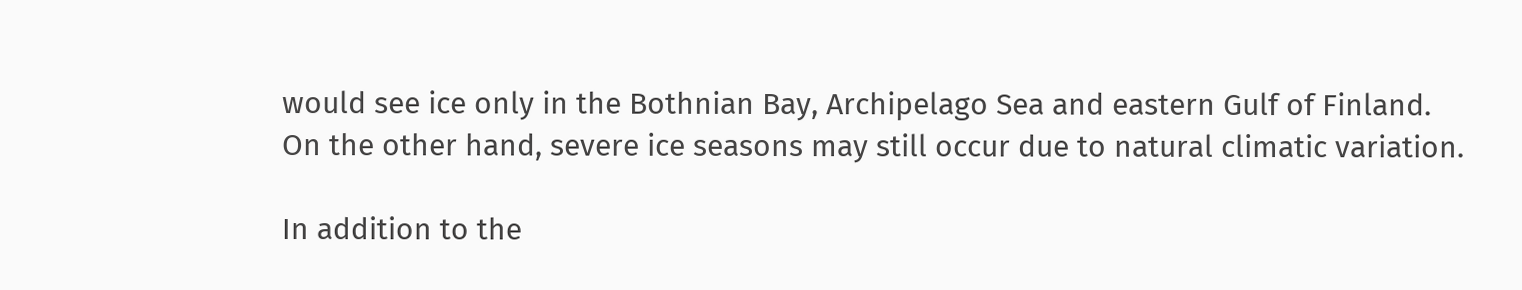would see ice only in the Bothnian Bay, Archipelago Sea and eastern Gulf of Finland. On the other hand, severe ice seasons may still occur due to natural climatic variation.

In addition to the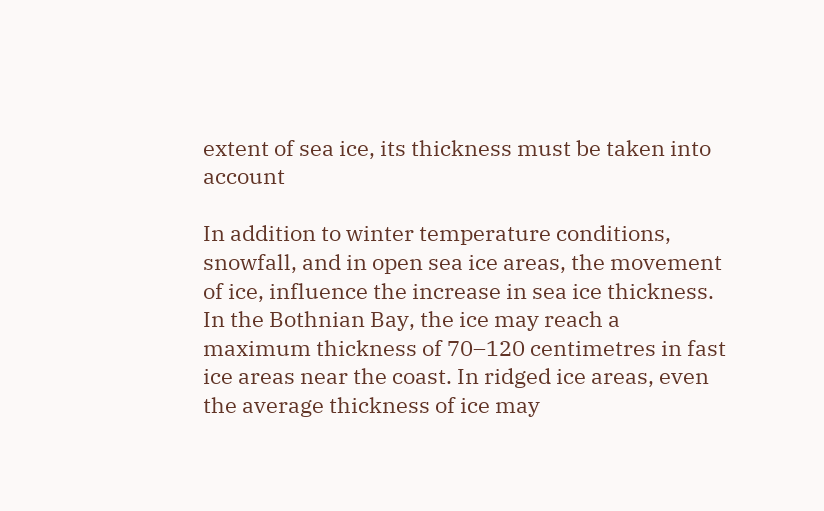extent of sea ice, its thickness must be taken into account

In addition to winter temperature conditions, snowfall, and in open sea ice areas, the movement of ice, influence the increase in sea ice thickness. In the Bothnian Bay, the ice may reach a maximum thickness of 70–120 centimetres in fast ice areas near the coast. In ridged ice areas, even the average thickness of ice may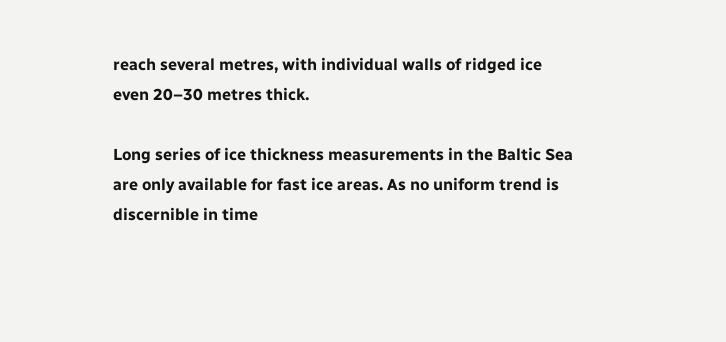reach several metres, with individual walls of ridged ice even 20–30 metres thick.

Long series of ice thickness measurements in the Baltic Sea are only available for fast ice areas. As no uniform trend is discernible in time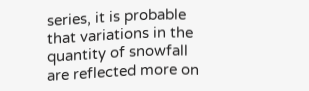series, it is probable that variations in the quantity of snowfall are reflected more on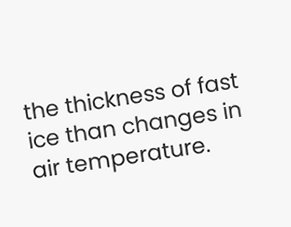the thickness of fast ice than changes in air temperature.